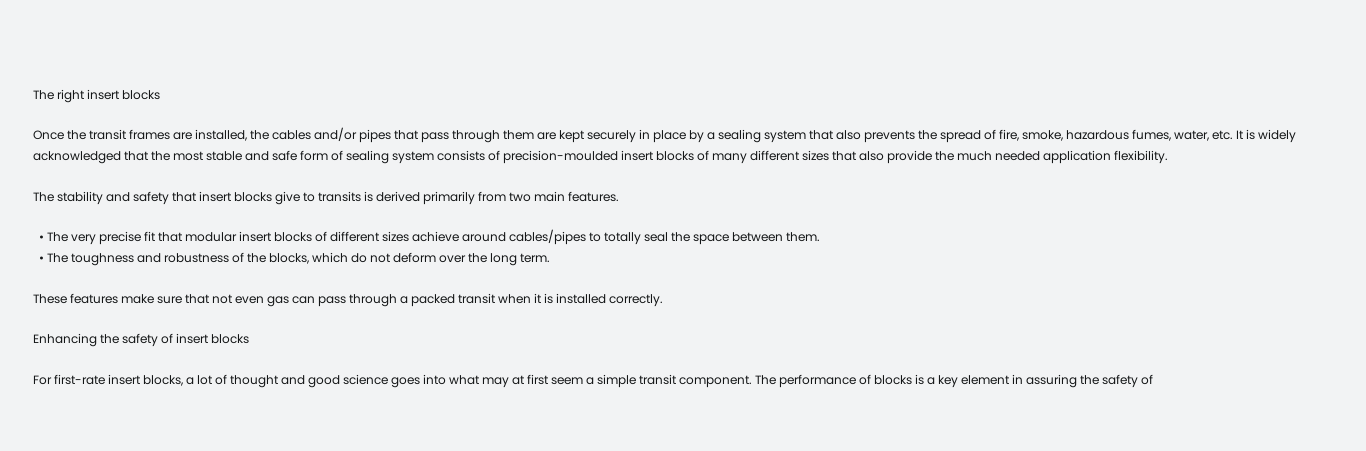The right insert blocks

Once the transit frames are installed, the cables and/or pipes that pass through them are kept securely in place by a sealing system that also prevents the spread of fire, smoke, hazardous fumes, water, etc. It is widely acknowledged that the most stable and safe form of sealing system consists of precision-moulded insert blocks of many different sizes that also provide the much needed application flexibility.

The stability and safety that insert blocks give to transits is derived primarily from two main features.

  • The very precise fit that modular insert blocks of different sizes achieve around cables/pipes to totally seal the space between them.
  • The toughness and robustness of the blocks, which do not deform over the long term.

These features make sure that not even gas can pass through a packed transit when it is installed correctly.

Enhancing the safety of insert blocks

For first-rate insert blocks, a lot of thought and good science goes into what may at first seem a simple transit component. The performance of blocks is a key element in assuring the safety of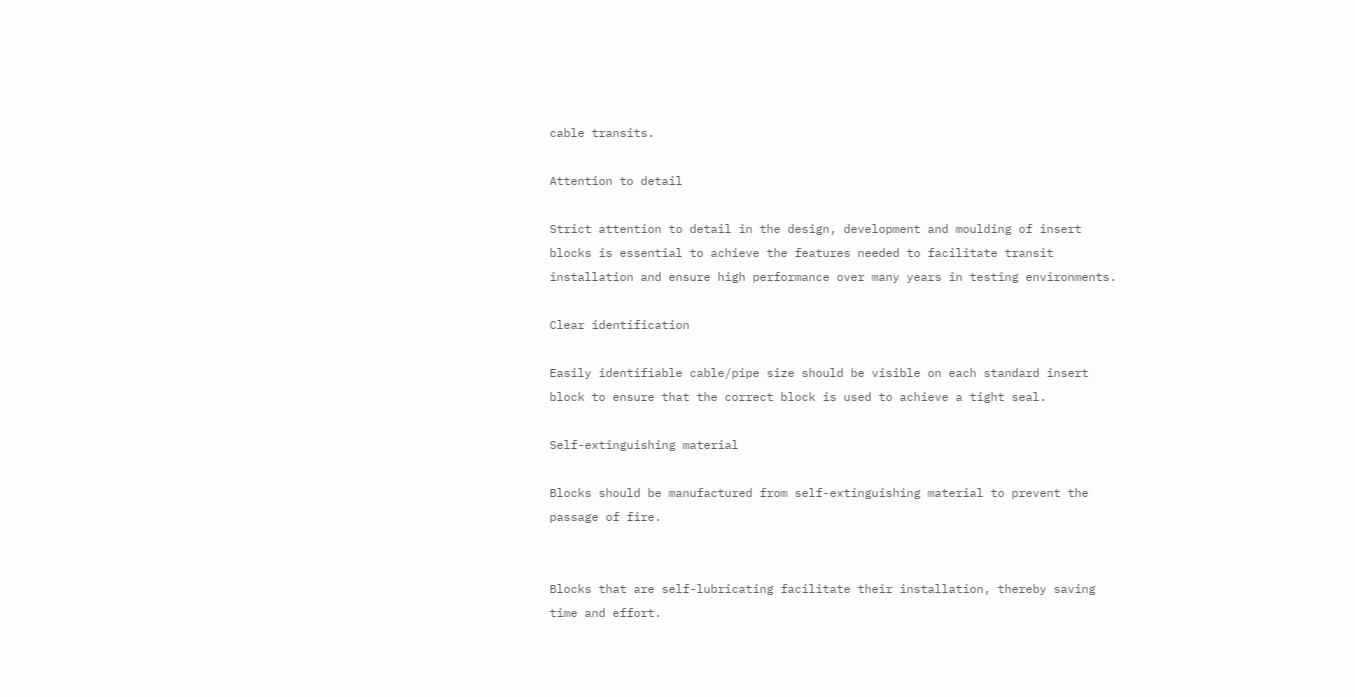cable transits.

Attention to detail

Strict attention to detail in the design, development and moulding of insert blocks is essential to achieve the features needed to facilitate transit installation and ensure high performance over many years in testing environments.

Clear identification

Easily identifiable cable/pipe size should be visible on each standard insert block to ensure that the correct block is used to achieve a tight seal.

Self-extinguishing material

Blocks should be manufactured from self-extinguishing material to prevent the passage of fire.


Blocks that are self-lubricating facilitate their installation, thereby saving time and effort.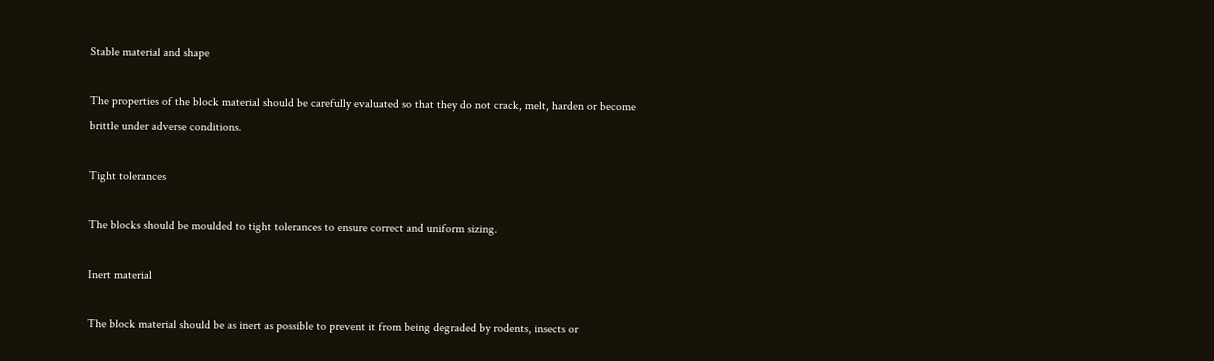Stable material and shape

The properties of the block material should be carefully evaluated so that they do not crack, melt, harden or become brittle under adverse conditions.

Tight tolerances

The blocks should be moulded to tight tolerances to ensure correct and uniform sizing.

Inert material

The block material should be as inert as possible to prevent it from being degraded by rodents, insects or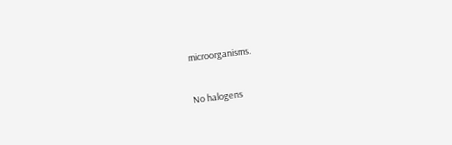microorganisms.

No halogens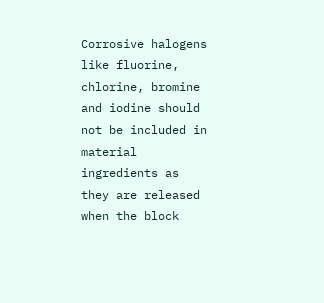Corrosive halogens like fluorine, chlorine, bromine and iodine should not be included in material ingredients as they are released when the block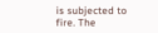is subjected to fire. The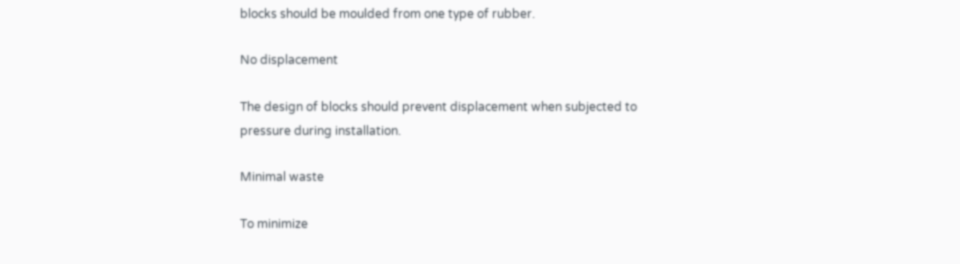blocks should be moulded from one type of rubber.

No displacement

The design of blocks should prevent displacement when subjected to pressure during installation.

Minimal waste

To minimize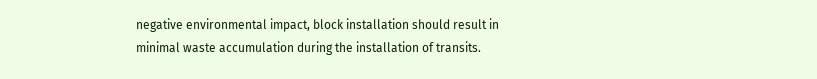negative environmental impact, block installation should result in minimal waste accumulation during the installation of transits.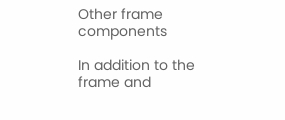Other frame components

In addition to the frame and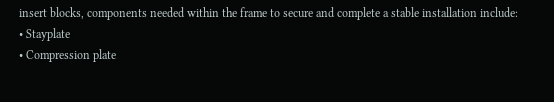insert blocks, components needed within the frame to secure and complete a stable installation include:
• Stayplate
• Compression plate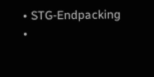• STG-Endpacking
•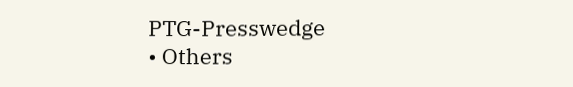PTG-Presswedge
• Others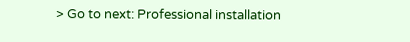> Go to next: Professional installation